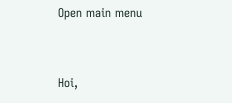Open main menu


Hoi,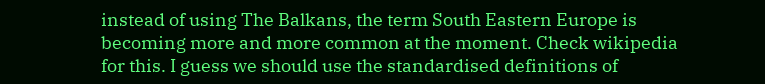instead of using The Balkans, the term South Eastern Europe is becoming more and more common at the moment. Check wikipedia for this. I guess we should use the standardised definitions of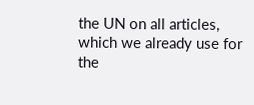the UN on all articles, which we already use for the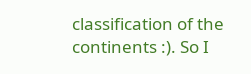classification of the continents :). So I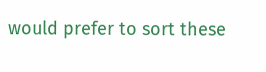would prefer to sort these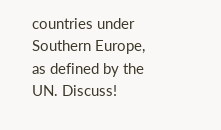countries under Southern Europe, as defined by the UN. Discuss!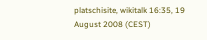platschisite, wikitalk 16:35, 19 August 2008 (CEST)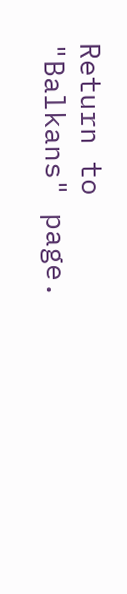Return to "Balkans" page.